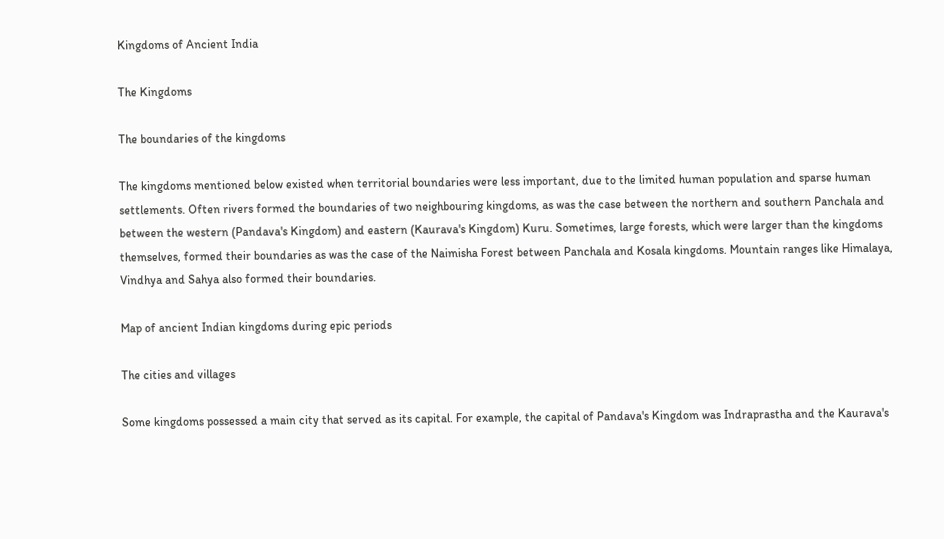Kingdoms of Ancient India

The Kingdoms

The boundaries of the kingdoms

The kingdoms mentioned below existed when territorial boundaries were less important, due to the limited human population and sparse human settlements. Often rivers formed the boundaries of two neighbouring kingdoms, as was the case between the northern and southern Panchala and between the western (Pandava's Kingdom) and eastern (Kaurava's Kingdom) Kuru. Sometimes, large forests, which were larger than the kingdoms themselves, formed their boundaries as was the case of the Naimisha Forest between Panchala and Kosala kingdoms. Mountain ranges like Himalaya, Vindhya and Sahya also formed their boundaries.

Map of ancient Indian kingdoms during epic periods

The cities and villages

Some kingdoms possessed a main city that served as its capital. For example, the capital of Pandava's Kingdom was Indraprastha and the Kaurava's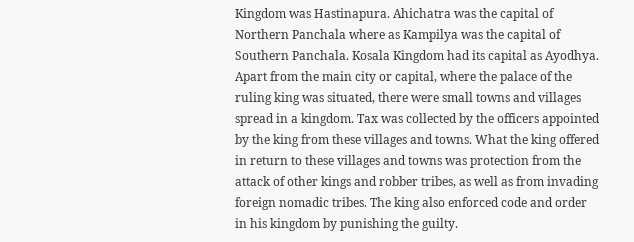Kingdom was Hastinapura. Ahichatra was the capital of Northern Panchala where as Kampilya was the capital of Southern Panchala. Kosala Kingdom had its capital as Ayodhya. Apart from the main city or capital, where the palace of the ruling king was situated, there were small towns and villages spread in a kingdom. Tax was collected by the officers appointed by the king from these villages and towns. What the king offered in return to these villages and towns was protection from the attack of other kings and robber tribes, as well as from invading foreign nomadic tribes. The king also enforced code and order in his kingdom by punishing the guilty.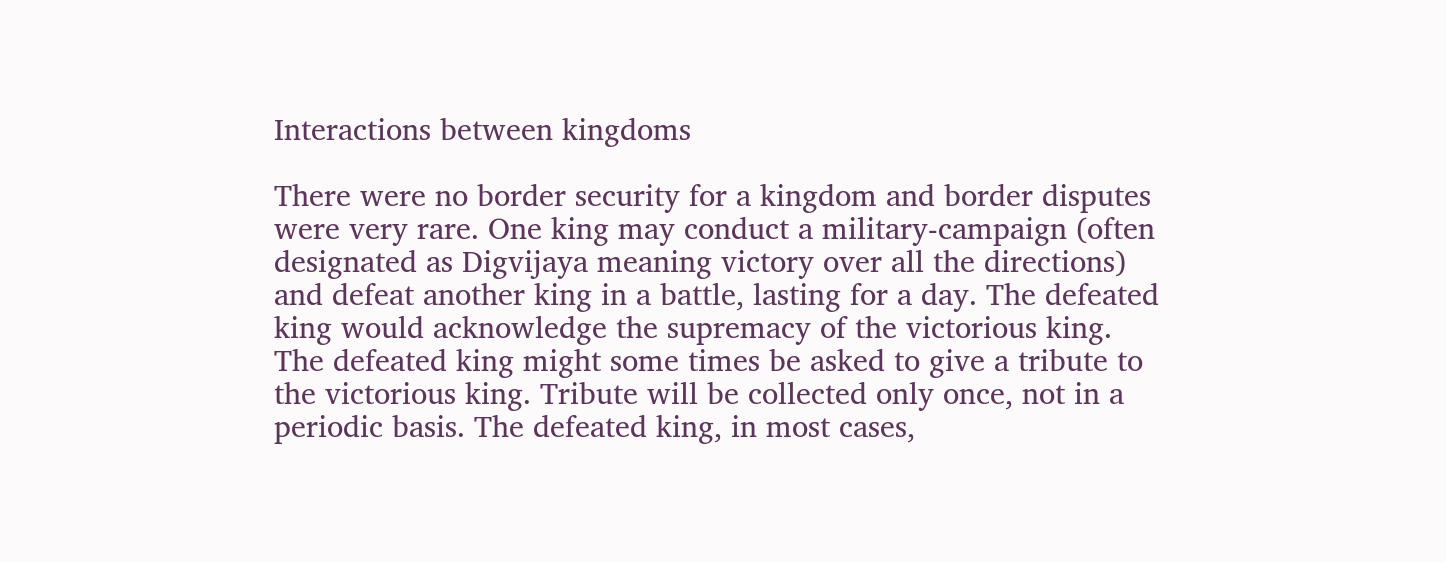Interactions between kingdoms

There were no border security for a kingdom and border disputes were very rare. One king may conduct a military-campaign (often designated as Digvijaya meaning victory over all the directions) and defeat another king in a battle, lasting for a day. The defeated king would acknowledge the supremacy of the victorious king. The defeated king might some times be asked to give a tribute to the victorious king. Tribute will be collected only once, not in a periodic basis. The defeated king, in most cases,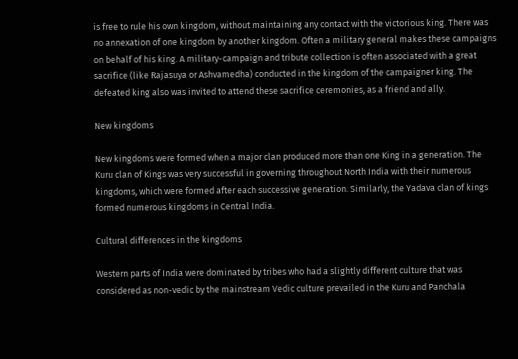is free to rule his own kingdom, without maintaining any contact with the victorious king. There was no annexation of one kingdom by another kingdom. Often a military general makes these campaigns on behalf of his king. A military-campaign and tribute collection is often associated with a great sacrifice (like Rajasuya or Ashvamedha) conducted in the kingdom of the campaigner king. The defeated king also was invited to attend these sacrifice ceremonies, as a friend and ally.

New kingdoms

New kingdoms were formed when a major clan produced more than one King in a generation. The Kuru clan of Kings was very successful in governing throughout North India with their numerous kingdoms, which were formed after each successive generation. Similarly, the Yadava clan of kings formed numerous kingdoms in Central India.

Cultural differences in the kingdoms

Western parts of India were dominated by tribes who had a slightly different culture that was considered as non-vedic by the mainstream Vedic culture prevailed in the Kuru and Panchala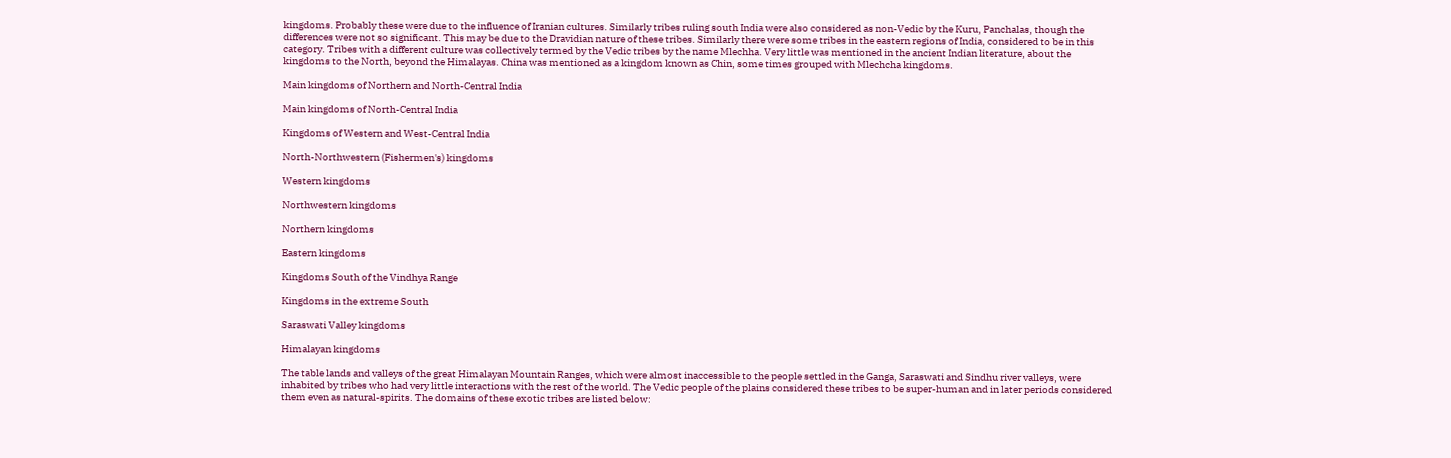kingdoms. Probably these were due to the influence of Iranian cultures. Similarly tribes ruling south India were also considered as non-Vedic by the Kuru, Panchalas, though the differences were not so significant. This may be due to the Dravidian nature of these tribes. Similarly there were some tribes in the eastern regions of India, considered to be in this category. Tribes with a different culture was collectively termed by the Vedic tribes by the name Mlechha. Very little was mentioned in the ancient Indian literature, about the kingdoms to the North, beyond the Himalayas. China was mentioned as a kingdom known as Chin, some times grouped with Mlechcha kingdoms.

Main kingdoms of Northern and North-Central India

Main kingdoms of North-Central India

Kingdoms of Western and West-Central India

North-Northwestern (Fishermen's) kingdoms

Western kingdoms

Northwestern kingdoms

Northern kingdoms

Eastern kingdoms

Kingdoms South of the Vindhya Range

Kingdoms in the extreme South

Saraswati Valley kingdoms

Himalayan kingdoms

The table lands and valleys of the great Himalayan Mountain Ranges, which were almost inaccessible to the people settled in the Ganga, Saraswati and Sindhu river valleys, were inhabited by tribes who had very little interactions with the rest of the world. The Vedic people of the plains considered these tribes to be super-human and in later periods considered them even as natural-spirits. The domains of these exotic tribes are listed below: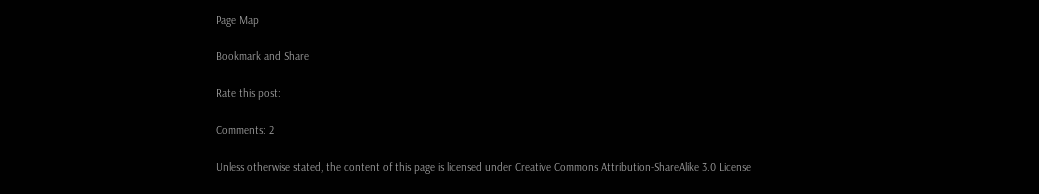Page Map

Bookmark and Share

Rate this post:

Comments: 2

Unless otherwise stated, the content of this page is licensed under Creative Commons Attribution-ShareAlike 3.0 License